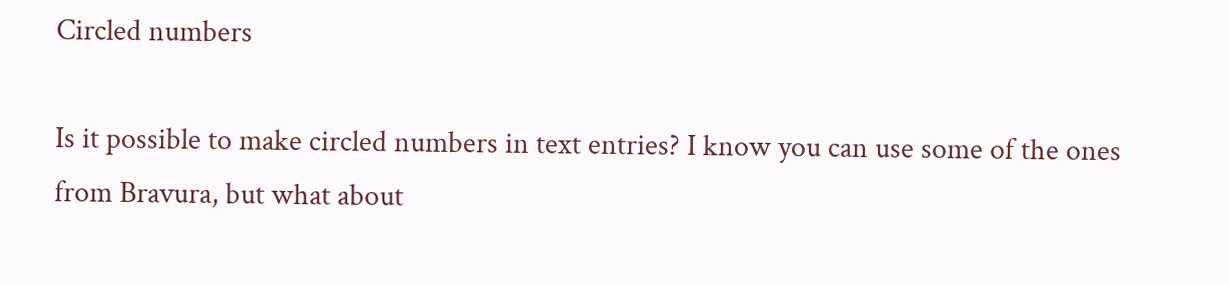Circled numbers

Is it possible to make circled numbers in text entries? I know you can use some of the ones from Bravura, but what about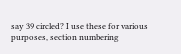say 39 circled? I use these for various purposes, section numbering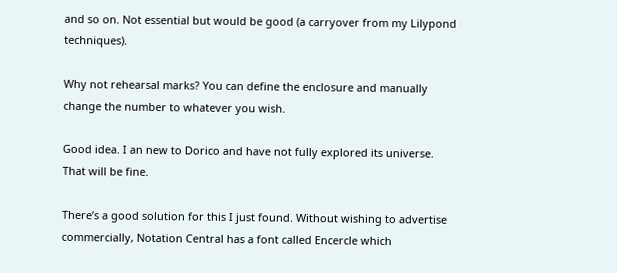and so on. Not essential but would be good (a carryover from my Lilypond techniques).

Why not rehearsal marks? You can define the enclosure and manually change the number to whatever you wish.

Good idea. I an new to Dorico and have not fully explored its universe. That will be fine.

There’s a good solution for this I just found. Without wishing to advertise commercially, Notation Central has a font called Encercle which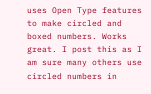uses Open Type features to make circled and boxed numbers. Works great. I post this as I am sure many others use circled numbers in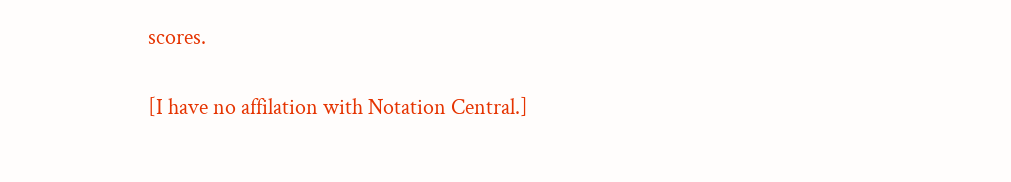scores.

[I have no affilation with Notation Central.]